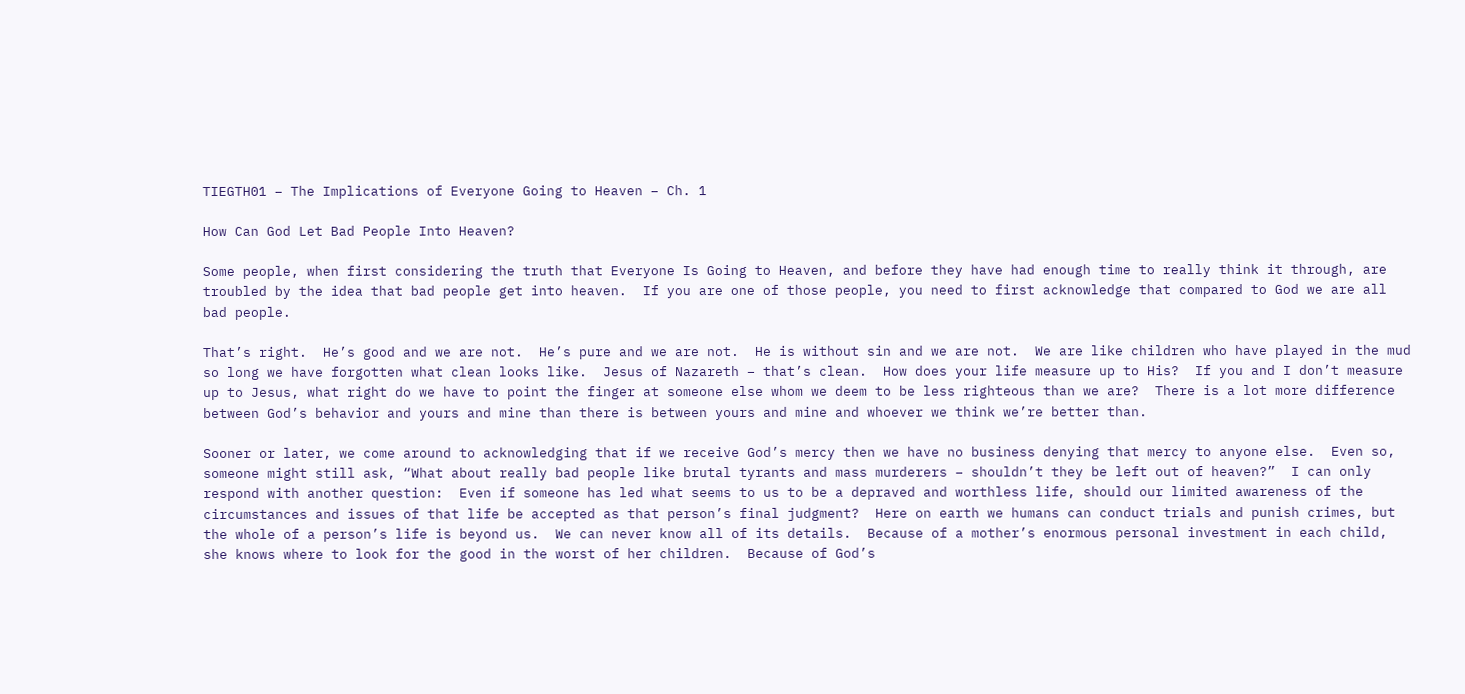TIEGTH01 – The Implications of Everyone Going to Heaven – Ch. 1

How Can God Let Bad People Into Heaven?

Some people, when first considering the truth that Everyone Is Going to Heaven, and before they have had enough time to really think it through, are troubled by the idea that bad people get into heaven.  If you are one of those people, you need to first acknowledge that compared to God we are all bad people.

That’s right.  He’s good and we are not.  He’s pure and we are not.  He is without sin and we are not.  We are like children who have played in the mud so long we have forgotten what clean looks like.  Jesus of Nazareth – that’s clean.  How does your life measure up to His?  If you and I don’t measure up to Jesus, what right do we have to point the finger at someone else whom we deem to be less righteous than we are?  There is a lot more difference between God’s behavior and yours and mine than there is between yours and mine and whoever we think we’re better than.

Sooner or later, we come around to acknowledging that if we receive God’s mercy then we have no business denying that mercy to anyone else.  Even so, someone might still ask, “What about really bad people like brutal tyrants and mass murderers – shouldn’t they be left out of heaven?”  I can only respond with another question:  Even if someone has led what seems to us to be a depraved and worthless life, should our limited awareness of the circumstances and issues of that life be accepted as that person’s final judgment?  Here on earth we humans can conduct trials and punish crimes, but the whole of a person’s life is beyond us.  We can never know all of its details.  Because of a mother’s enormous personal investment in each child, she knows where to look for the good in the worst of her children.  Because of God’s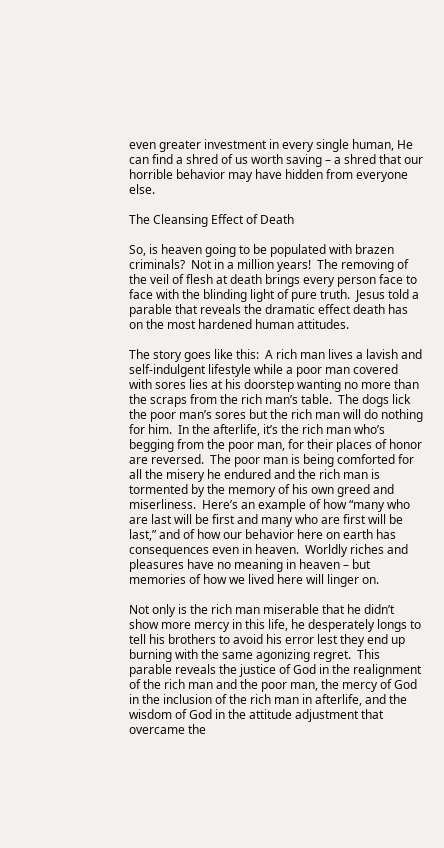even greater investment in every single human, He can find a shred of us worth saving – a shred that our horrible behavior may have hidden from everyone else.

The Cleansing Effect of Death

So, is heaven going to be populated with brazen criminals?  Not in a million years!  The removing of the veil of flesh at death brings every person face to face with the blinding light of pure truth.  Jesus told a parable that reveals the dramatic effect death has on the most hardened human attitudes.

The story goes like this:  A rich man lives a lavish and self-indulgent lifestyle while a poor man covered with sores lies at his doorstep wanting no more than the scraps from the rich man’s table.  The dogs lick the poor man’s sores but the rich man will do nothing for him.  In the afterlife, it’s the rich man who’s begging from the poor man, for their places of honor are reversed.  The poor man is being comforted for all the misery he endured and the rich man is tormented by the memory of his own greed and miserliness.  Here’s an example of how “many who are last will be first and many who are first will be last,” and of how our behavior here on earth has consequences even in heaven.  Worldly riches and pleasures have no meaning in heaven – but memories of how we lived here will linger on.

Not only is the rich man miserable that he didn’t show more mercy in this life, he desperately longs to tell his brothers to avoid his error lest they end up burning with the same agonizing regret.  This parable reveals the justice of God in the realignment of the rich man and the poor man, the mercy of God in the inclusion of the rich man in afterlife, and the wisdom of God in the attitude adjustment that overcame the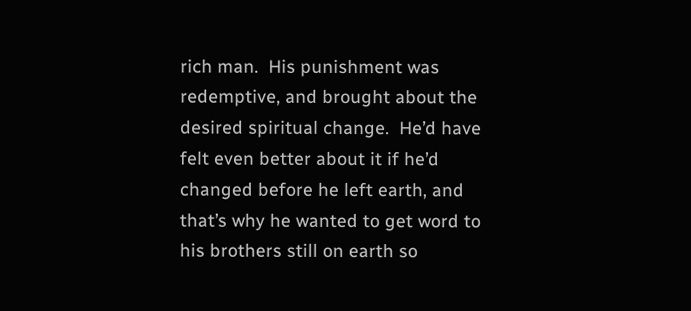rich man.  His punishment was redemptive, and brought about the desired spiritual change.  He’d have felt even better about it if he’d changed before he left earth, and that’s why he wanted to get word to his brothers still on earth so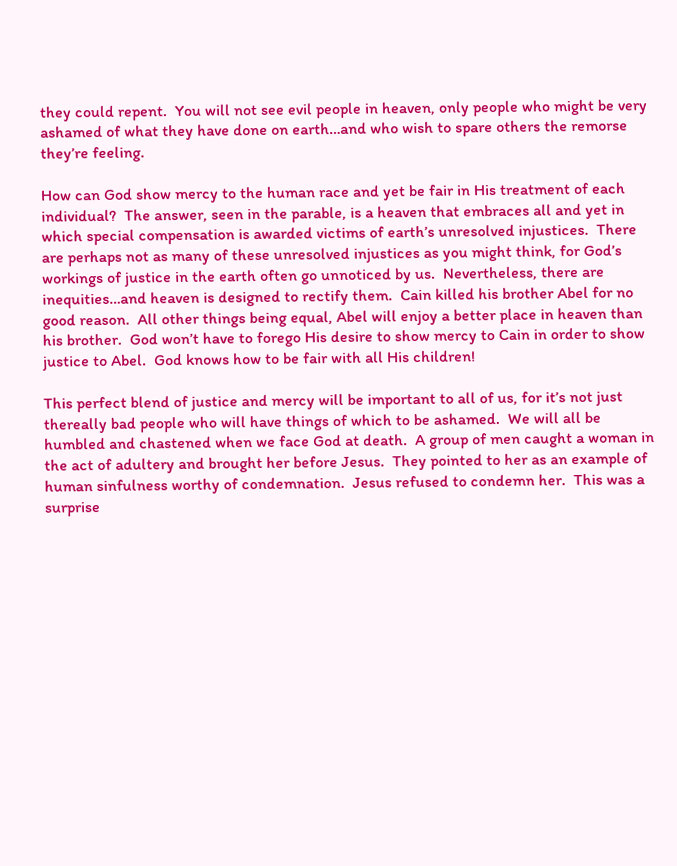they could repent.  You will not see evil people in heaven, only people who might be very ashamed of what they have done on earth…and who wish to spare others the remorse they’re feeling.

How can God show mercy to the human race and yet be fair in His treatment of each individual?  The answer, seen in the parable, is a heaven that embraces all and yet in which special compensation is awarded victims of earth’s unresolved injustices.  There are perhaps not as many of these unresolved injustices as you might think, for God’s workings of justice in the earth often go unnoticed by us.  Nevertheless, there are inequities…and heaven is designed to rectify them.  Cain killed his brother Abel for no good reason.  All other things being equal, Abel will enjoy a better place in heaven than his brother.  God won’t have to forego His desire to show mercy to Cain in order to show justice to Abel.  God knows how to be fair with all His children!

This perfect blend of justice and mercy will be important to all of us, for it’s not just thereally bad people who will have things of which to be ashamed.  We will all be humbled and chastened when we face God at death.  A group of men caught a woman in the act of adultery and brought her before Jesus.  They pointed to her as an example of human sinfulness worthy of condemnation.  Jesus refused to condemn her.  This was a surprise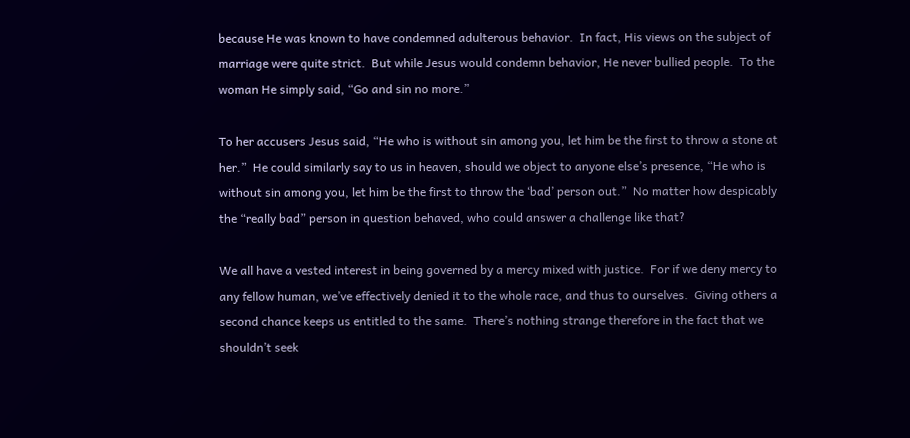because He was known to have condemned adulterous behavior.  In fact, His views on the subject of marriage were quite strict.  But while Jesus would condemn behavior, He never bullied people.  To the woman He simply said, “Go and sin no more.”

To her accusers Jesus said, “He who is without sin among you, let him be the first to throw a stone at her.”  He could similarly say to us in heaven, should we object to anyone else’s presence, “He who is without sin among you, let him be the first to throw the ‘bad’ person out.”  No matter how despicably the “really bad” person in question behaved, who could answer a challenge like that?

We all have a vested interest in being governed by a mercy mixed with justice.  For if we deny mercy to any fellow human, we’ve effectively denied it to the whole race, and thus to ourselves.  Giving others a second chance keeps us entitled to the same.  There’s nothing strange therefore in the fact that we shouldn’t seek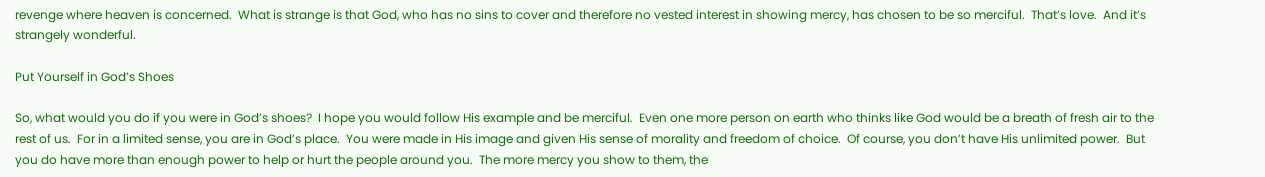revenge where heaven is concerned.  What is strange is that God, who has no sins to cover and therefore no vested interest in showing mercy, has chosen to be so merciful.  That’s love.  And it’s strangely wonderful.

Put Yourself in God’s Shoes

So, what would you do if you were in God’s shoes?  I hope you would follow His example and be merciful.  Even one more person on earth who thinks like God would be a breath of fresh air to the rest of us.  For in a limited sense, you are in God’s place.  You were made in His image and given His sense of morality and freedom of choice.  Of course, you don’t have His unlimited power.  But you do have more than enough power to help or hurt the people around you.  The more mercy you show to them, the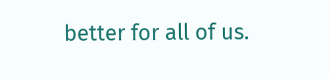better for all of us.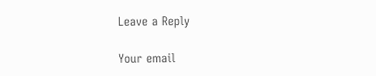Leave a Reply

Your email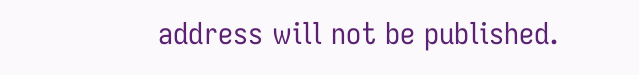address will not be published.